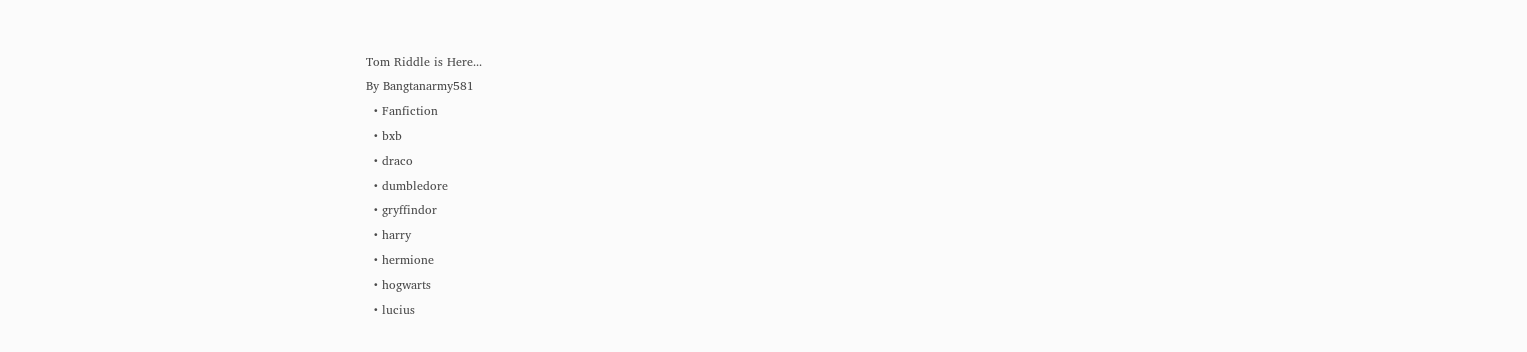Tom Riddle is Here...
By Bangtanarmy581
  • Fanfiction
  • bxb
  • draco
  • dumbledore
  • gryffindor
  • harry
  • hermione
  • hogwarts
  • lucius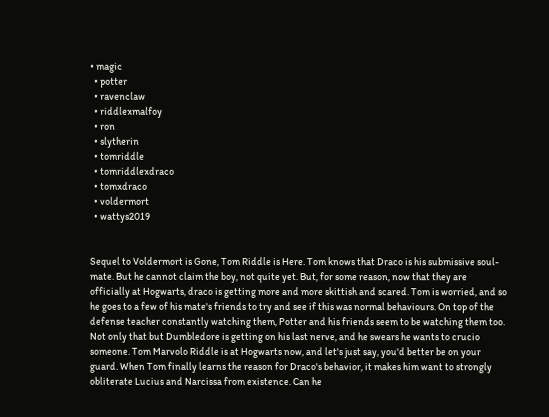• magic
  • potter
  • ravenclaw
  • riddlexmalfoy
  • ron
  • slytherin
  • tomriddle
  • tomriddlexdraco
  • tomxdraco
  • voldermort
  • wattys2019


Sequel to Voldermort is Gone, Tom Riddle is Here. Tom knows that Draco is his submissive soul- mate. But he cannot claim the boy, not quite yet. But, for some reason, now that they are officially at Hogwarts, draco is getting more and more skittish and scared. Tom is worried, and so he goes to a few of his mate's friends to try and see if this was normal behaviours. On top of the defense teacher constantly watching them, Potter and his friends seem to be watching them too. Not only that but Dumbledore is getting on his last nerve, and he swears he wants to crucio someone. Tom Marvolo Riddle is at Hogwarts now, and let's just say, you'd better be on your guard. When Tom finally learns the reason for Draco's behavior, it makes him want to strongly obliterate Lucius and Narcissa from existence. Can he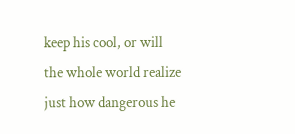keep his cool, or will the whole world realize just how dangerous he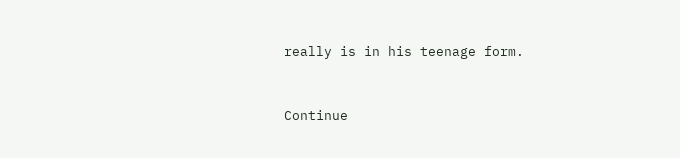really is in his teenage form.


Continue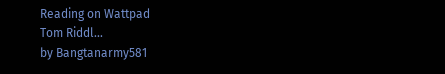Reading on Wattpad
Tom Riddl...
by Bangtanarmy581